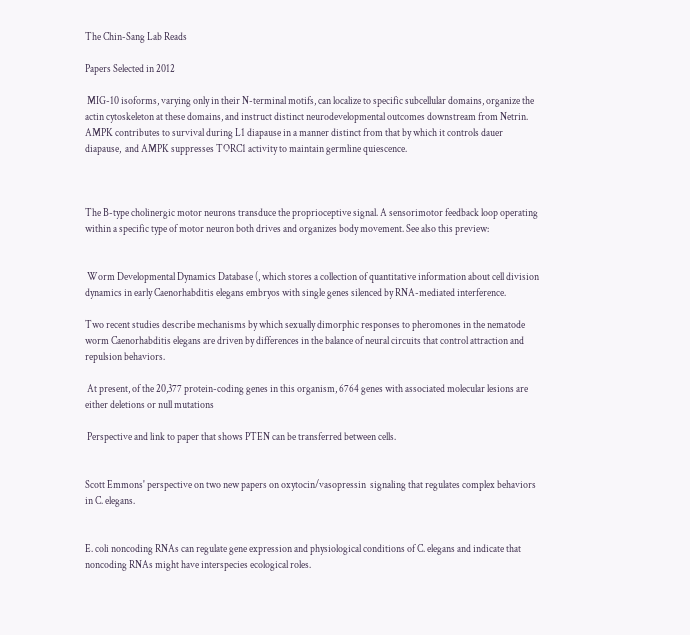The Chin-Sang Lab Reads

Papers Selected in 2012

 MIG-10 isoforms, varying only in their N-terminal motifs, can localize to specific subcellular domains, organize the actin cytoskeleton at these domains, and instruct distinct neurodevelopmental outcomes downstream from Netrin.  AMPK contributes to survival during L1 diapause in a manner distinct from that by which it controls dauer diapause,  and AMPK suppresses TORC1 activity to maintain germline quiescence.



The B-type cholinergic motor neurons transduce the proprioceptive signal. A sensorimotor feedback loop operating within a specific type of motor neuron both drives and organizes body movement. See also this preview:


 Worm Developmental Dynamics Database (, which stores a collection of quantitative information about cell division dynamics in early Caenorhabditis elegans embryos with single genes silenced by RNA-mediated interference.

Two recent studies describe mechanisms by which sexually dimorphic responses to pheromones in the nematode worm Caenorhabditis elegans are driven by differences in the balance of neural circuits that control attraction and repulsion behaviors.

 At present, of the 20,377 protein-coding genes in this organism, 6764 genes with associated molecular lesions are either deletions or null mutations

 Perspective and link to paper that shows PTEN can be transferred between cells.


Scott Emmons' perspective on two new papers on oxytocin/vasopressin  signaling that regulates complex behaviors in C. elegans.


E. coli noncoding RNAs can regulate gene expression and physiological conditions of C. elegans and indicate that noncoding RNAs might have interspecies ecological roles.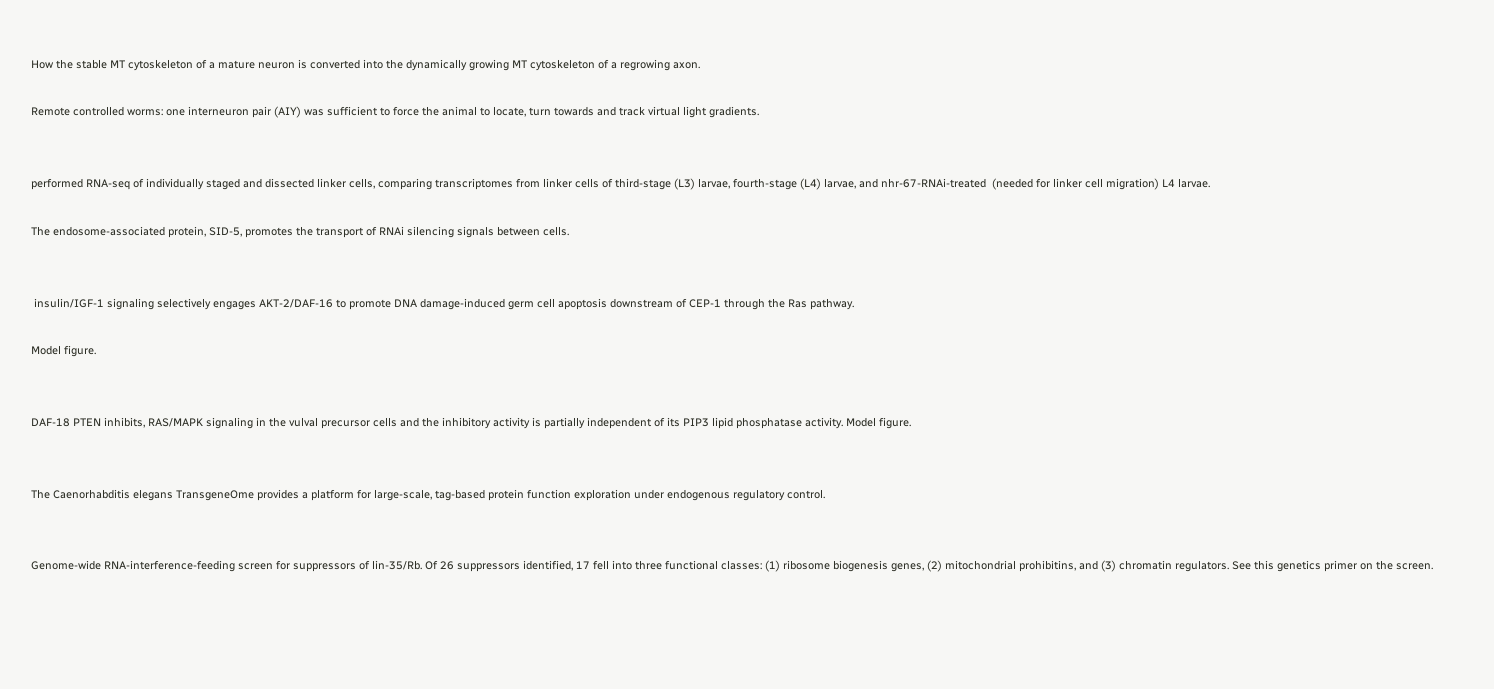How the stable MT cytoskeleton of a mature neuron is converted into the dynamically growing MT cytoskeleton of a regrowing axon.

Remote controlled worms: one interneuron pair (AIY) was sufficient to force the animal to locate, turn towards and track virtual light gradients.


performed RNA-seq of individually staged and dissected linker cells, comparing transcriptomes from linker cells of third-stage (L3) larvae, fourth-stage (L4) larvae, and nhr-67-RNAi-treated  (needed for linker cell migration) L4 larvae.

The endosome-associated protein, SID-5, promotes the transport of RNAi silencing signals between cells.


 insulin/IGF-1 signaling selectively engages AKT-2/DAF-16 to promote DNA damage-induced germ cell apoptosis downstream of CEP-1 through the Ras pathway.

Model figure.


DAF-18 PTEN inhibits, RAS/MAPK signaling in the vulval precursor cells and the inhibitory activity is partially independent of its PIP3 lipid phosphatase activity. Model figure.


The Caenorhabditis elegans TransgeneOme provides a platform for large-scale, tag-based protein function exploration under endogenous regulatory control.


Genome-wide RNA-interference-feeding screen for suppressors of lin-35/Rb. Of 26 suppressors identified, 17 fell into three functional classes: (1) ribosome biogenesis genes, (2) mitochondrial prohibitins, and (3) chromatin regulators. See this genetics primer on the screen.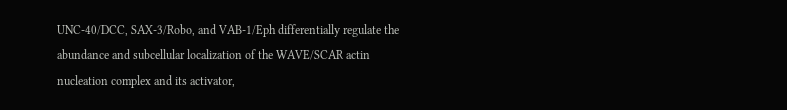UNC-40/DCC, SAX-3/Robo, and VAB-1/Eph differentially regulate the abundance and subcellular localization of the WAVE/SCAR actin nucleation complex and its activator,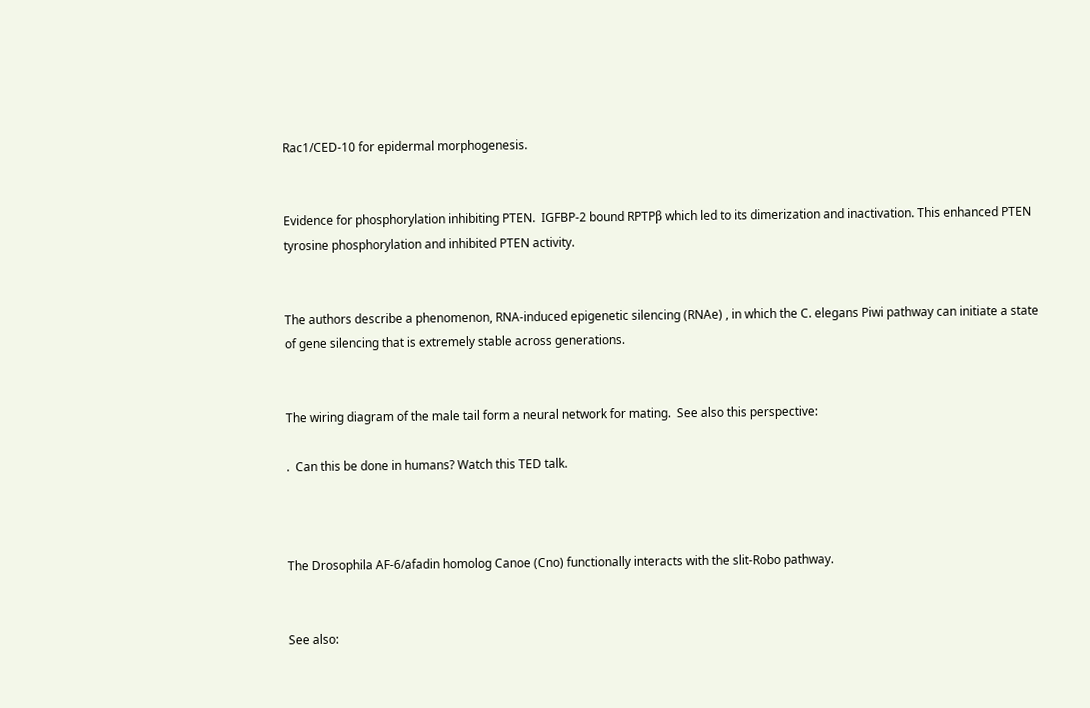Rac1/CED-10 for epidermal morphogenesis.


Evidence for phosphorylation inhibiting PTEN.  IGFBP-2 bound RPTPβ which led to its dimerization and inactivation. This enhanced PTEN tyrosine phosphorylation and inhibited PTEN activity.


The authors describe a phenomenon, RNA-induced epigenetic silencing (RNAe) , in which the C. elegans Piwi pathway can initiate a state of gene silencing that is extremely stable across generations.


The wiring diagram of the male tail form a neural network for mating.  See also this perspective:

.  Can this be done in humans? Watch this TED talk.



The Drosophila AF-6/afadin homolog Canoe (Cno) functionally interacts with the slit-Robo pathway.


See also: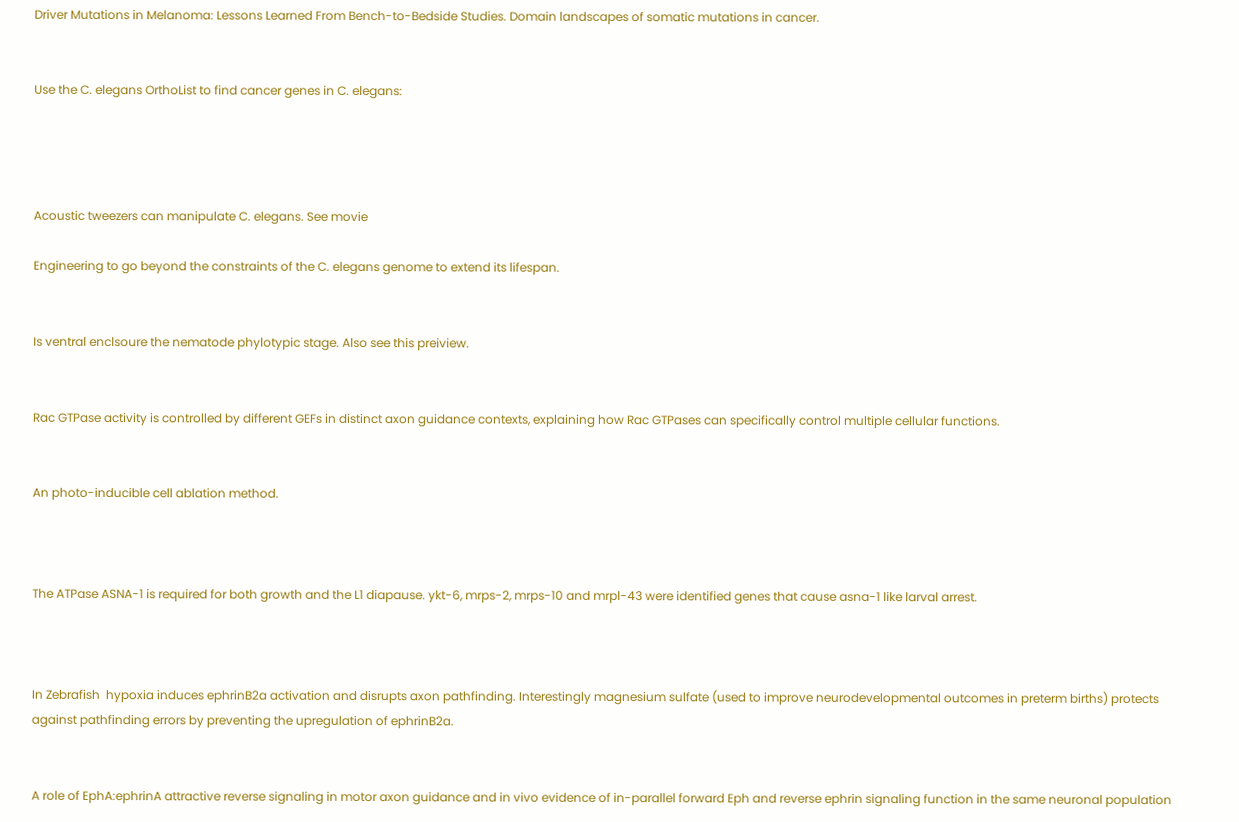Driver Mutations in Melanoma: Lessons Learned From Bench-to-Bedside Studies. Domain landscapes of somatic mutations in cancer.


Use the C. elegans OrthoList to find cancer genes in C. elegans:




Acoustic tweezers can manipulate C. elegans. See movie

Engineering to go beyond the constraints of the C. elegans genome to extend its lifespan.


Is ventral enclsoure the nematode phylotypic stage. Also see this preiview.


Rac GTPase activity is controlled by different GEFs in distinct axon guidance contexts, explaining how Rac GTPases can specifically control multiple cellular functions.


An photo-inducible cell ablation method.



The ATPase ASNA-1 is required for both growth and the L1 diapause. ykt-6, mrps-2, mrps-10 and mrpl-43 were identified genes that cause asna-1 like larval arrest.



In Zebrafish  hypoxia induces ephrinB2a activation and disrupts axon pathfinding. Interestingly magnesium sulfate (used to improve neurodevelopmental outcomes in preterm births) protects against pathfinding errors by preventing the upregulation of ephrinB2a.


A role of EphA:ephrinA attractive reverse signaling in motor axon guidance and in vivo evidence of in-parallel forward Eph and reverse ephrin signaling function in the same neuronal population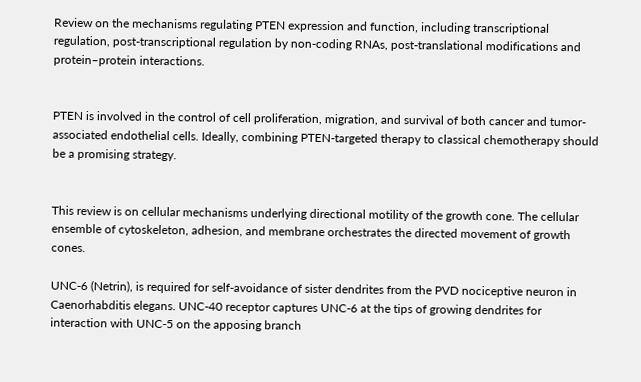Review on the mechanisms regulating PTEN expression and function, including transcriptional regulation, post-transcriptional regulation by non-coding RNAs, post-translational modifications and protein–protein interactions.


PTEN is involved in the control of cell proliferation, migration, and survival of both cancer and tumor-associated endothelial cells. Ideally, combining PTEN-targeted therapy to classical chemotherapy should be a promising strategy.


This review is on cellular mechanisms underlying directional motility of the growth cone. The cellular ensemble of cytoskeleton, adhesion, and membrane orchestrates the directed movement of growth cones.

UNC-6 (Netrin), is required for self-avoidance of sister dendrites from the PVD nociceptive neuron in Caenorhabditis elegans. UNC-40 receptor captures UNC-6 at the tips of growing dendrites for interaction with UNC-5 on the apposing branch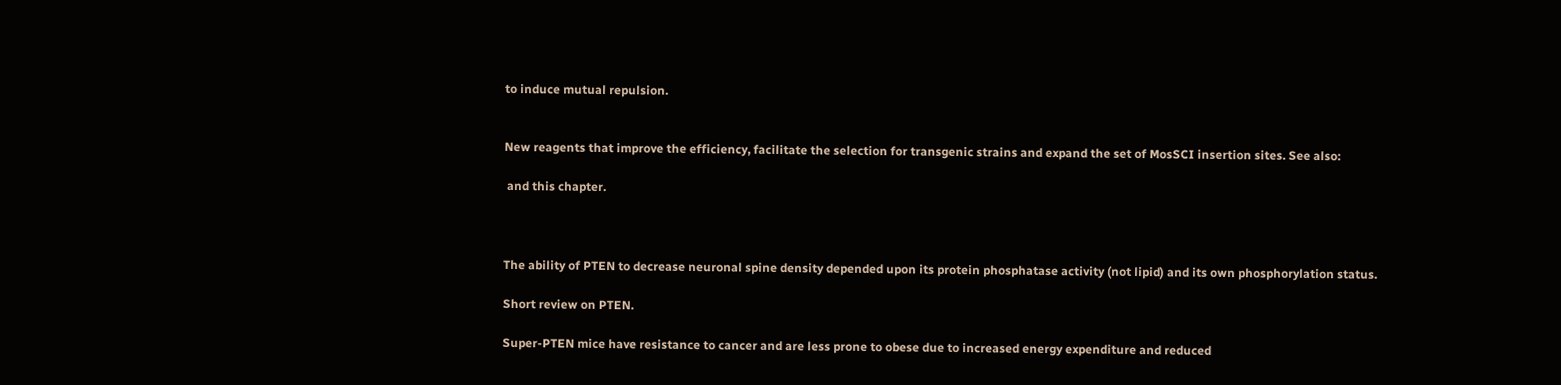to induce mutual repulsion.


New reagents that improve the efficiency, facilitate the selection for transgenic strains and expand the set of MosSCI insertion sites. See also:

 and this chapter.



The ability of PTEN to decrease neuronal spine density depended upon its protein phosphatase activity (not lipid) and its own phosphorylation status.

Short review on PTEN.

Super-PTEN mice have resistance to cancer and are less prone to obese due to increased energy expenditure and reduced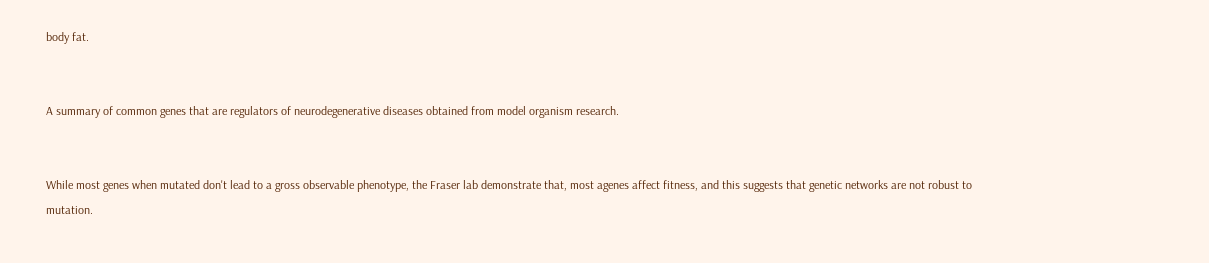body fat.


A summary of common genes that are regulators of neurodegenerative diseases obtained from model organism research.


While most genes when mutated don't lead to a gross observable phenotype, the Fraser lab demonstrate that, most agenes affect fitness, and this suggests that genetic networks are not robust to mutation.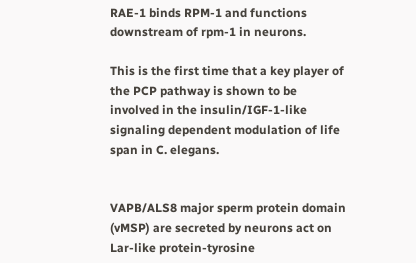RAE-1 binds RPM-1 and functions downstream of rpm-1 in neurons.

This is the first time that a key player of the PCP pathway is shown to be involved in the insulin/IGF-1-like signaling dependent modulation of life span in C. elegans.


VAPB/ALS8 major sperm protein domain (vMSP) are secreted by neurons act on Lar-like protein-tyrosine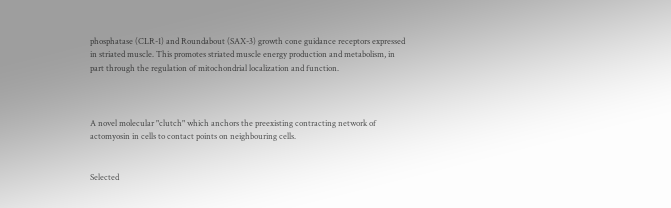phosphatase (CLR-1) and Roundabout (SAX-3) growth cone guidance receptors expressed in striated muscle. This promotes striated muscle energy production and metabolism, in part through the regulation of mitochondrial localization and function.



A novel molecular "clutch" which anchors the preexisting contracting network of actomyosin in cells to contact points on neighbouring cells.


Selected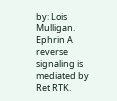by: Lois Mulligan. Ephrin A reverse signaling is mediated by Ret RTK.